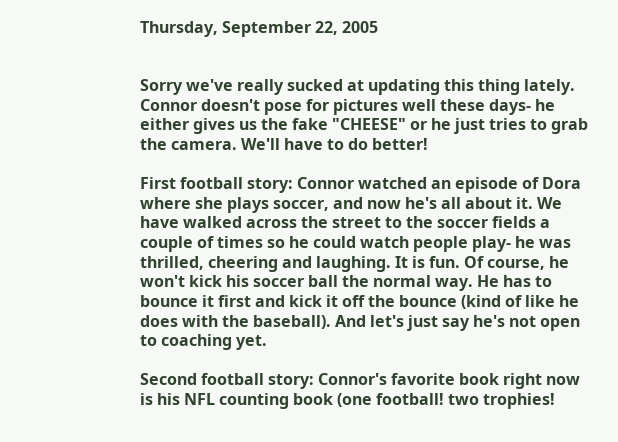Thursday, September 22, 2005


Sorry we've really sucked at updating this thing lately. Connor doesn't pose for pictures well these days- he either gives us the fake "CHEESE" or he just tries to grab the camera. We'll have to do better!

First football story: Connor watched an episode of Dora where she plays soccer, and now he's all about it. We have walked across the street to the soccer fields a couple of times so he could watch people play- he was thrilled, cheering and laughing. It is fun. Of course, he won't kick his soccer ball the normal way. He has to bounce it first and kick it off the bounce (kind of like he does with the baseball). And let's just say he's not open to coaching yet.

Second football story: Connor's favorite book right now is his NFL counting book (one football! two trophies!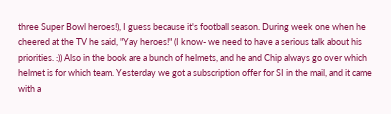three Super Bowl heroes!), I guess because it's football season. During week one when he cheered at the TV he said, "Yay heroes!" (I know- we need to have a serious talk about his priorities. :)) Also in the book are a bunch of helmets, and he and Chip always go over which helmet is for which team. Yesterday we got a subscription offer for SI in the mail, and it came with a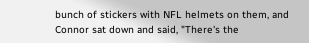bunch of stickers with NFL helmets on them, and Connor sat down and said, "There's the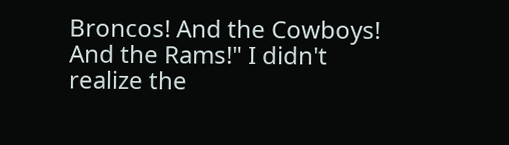Broncos! And the Cowboys! And the Rams!" I didn't realize the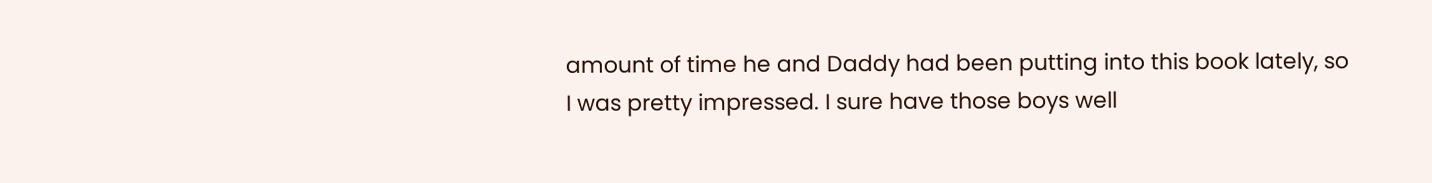amount of time he and Daddy had been putting into this book lately, so I was pretty impressed. I sure have those boys well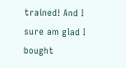trained! And I sure am glad I bought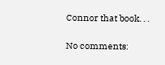Connor that book. . .

No comments: